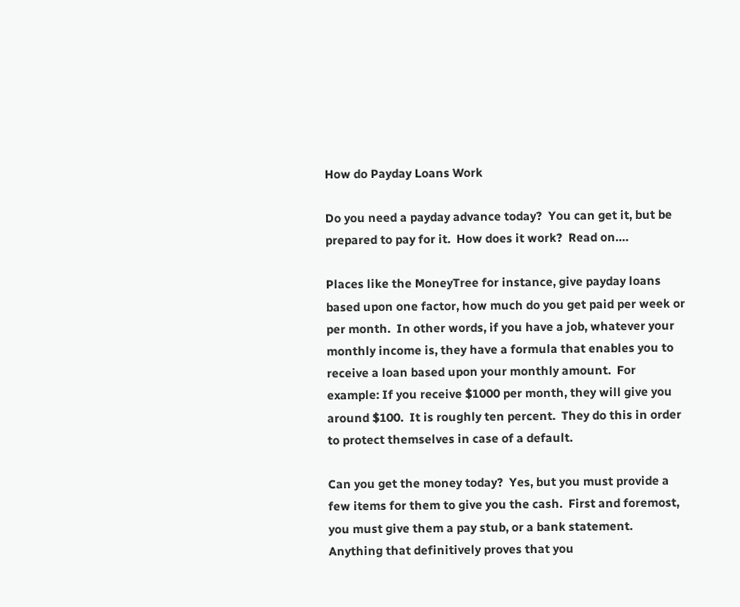How do Payday Loans Work

Do you need a payday advance today?  You can get it, but be prepared to pay for it.  How does it work?  Read on….

Places like the MoneyTree for instance, give payday loans based upon one factor, how much do you get paid per week or per month.  In other words, if you have a job, whatever your monthly income is, they have a formula that enables you to receive a loan based upon your monthly amount.  For example: If you receive $1000 per month, they will give you around $100.  It is roughly ten percent.  They do this in order to protect themselves in case of a default.

Can you get the money today?  Yes, but you must provide a few items for them to give you the cash.  First and foremost, you must give them a pay stub, or a bank statement.  Anything that definitively proves that you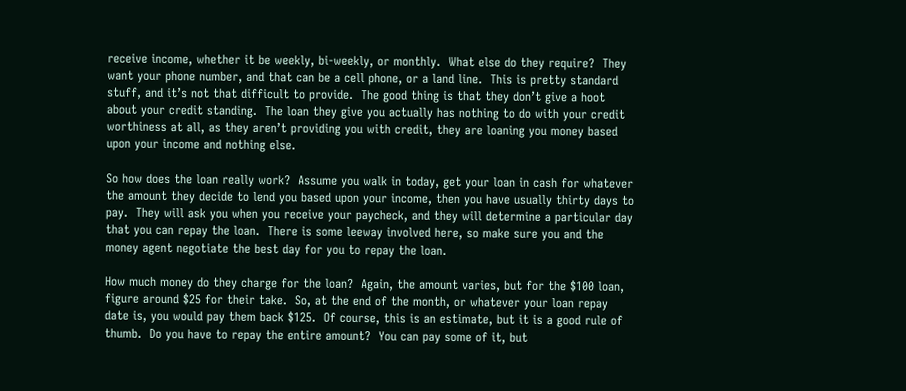receive income, whether it be weekly, bi-weekly, or monthly.  What else do they require?  They want your phone number, and that can be a cell phone, or a land line.  This is pretty standard stuff, and it’s not that difficult to provide.  The good thing is that they don’t give a hoot about your credit standing.  The loan they give you actually has nothing to do with your credit worthiness at all, as they aren’t providing you with credit, they are loaning you money based upon your income and nothing else.

So how does the loan really work?  Assume you walk in today, get your loan in cash for whatever the amount they decide to lend you based upon your income, then you have usually thirty days to pay.  They will ask you when you receive your paycheck, and they will determine a particular day that you can repay the loan.  There is some leeway involved here, so make sure you and the money agent negotiate the best day for you to repay the loan.

How much money do they charge for the loan?  Again, the amount varies, but for the $100 loan, figure around $25 for their take.  So, at the end of the month, or whatever your loan repay date is, you would pay them back $125.  Of course, this is an estimate, but it is a good rule of thumb.  Do you have to repay the entire amount?  You can pay some of it, but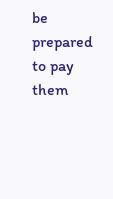be prepared to pay them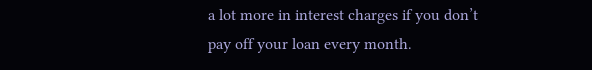a lot more in interest charges if you don’t pay off your loan every month.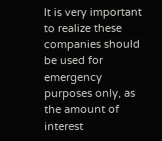It is very important to realize these companies should be used for emergency purposes only, as the amount of interest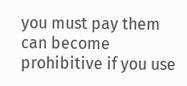you must pay them can become prohibitive if you use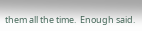them all the time.  Enough said.